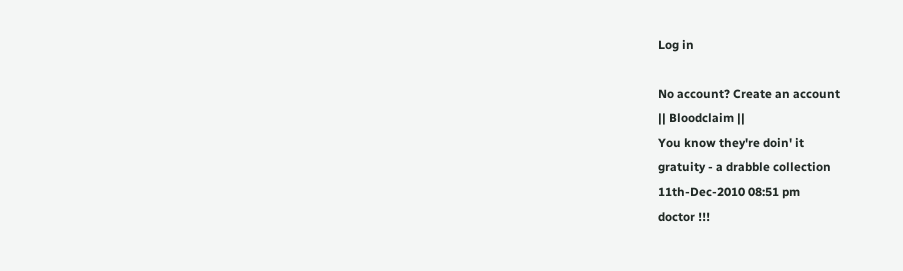Log in

No account? Create an account
|| Bloodclaim ||
You know they're doin' it
gratuity - a drabble collection
11th-Dec-2010 08:51 pm
doctor !!!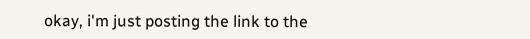okay, i'm just posting the link to the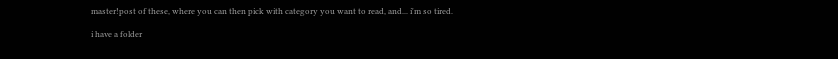master!post of these, where you can then pick with category you want to read, and... i'm so tired.

i have a folder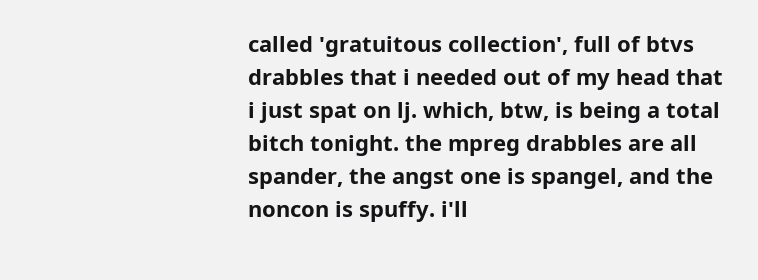called 'gratuitous collection', full of btvs drabbles that i needed out of my head that i just spat on lj. which, btw, is being a total bitch tonight. the mpreg drabbles are all spander, the angst one is spangel, and the noncon is spuffy. i'll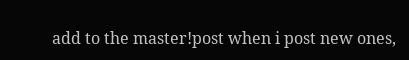add to the master!post when i post new ones,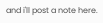and i'll post a note here.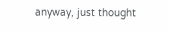anyway, just thought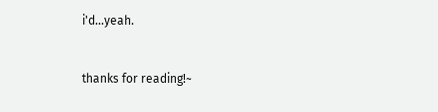i'd...yeah.


thanks for reading!~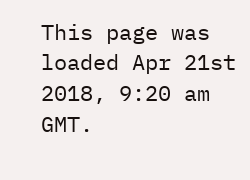This page was loaded Apr 21st 2018, 9:20 am GMT.